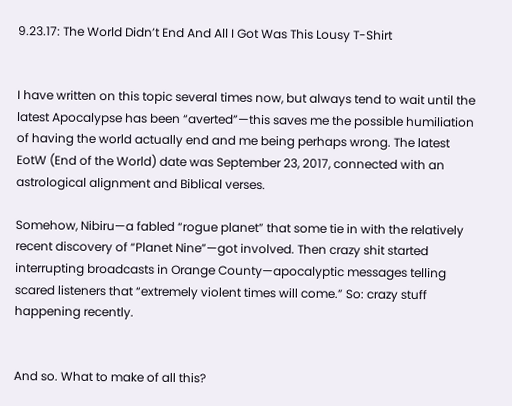9.23.17: The World Didn’t End And All I Got Was This Lousy T-Shirt


I have written on this topic several times now, but always tend to wait until the latest Apocalypse has been “averted”—this saves me the possible humiliation of having the world actually end and me being perhaps wrong. The latest EotW (End of the World) date was September 23, 2017, connected with an astrological alignment and Biblical verses.

Somehow, Nibiru—a fabled “rogue planet” that some tie in with the relatively recent discovery of “Planet Nine”—got involved. Then crazy shit started interrupting broadcasts in Orange County—apocalyptic messages telling scared listeners that “extremely violent times will come.” So: crazy stuff happening recently.


And so. What to make of all this?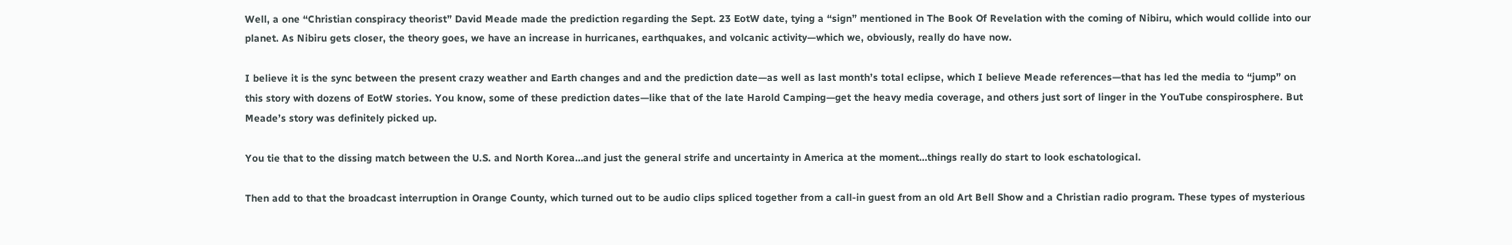Well, a one “Christian conspiracy theorist” David Meade made the prediction regarding the Sept. 23 EotW date, tying a “sign” mentioned in The Book Of Revelation with the coming of Nibiru, which would collide into our planet. As Nibiru gets closer, the theory goes, we have an increase in hurricanes, earthquakes, and volcanic activity—which we, obviously, really do have now.

I believe it is the sync between the present crazy weather and Earth changes and and the prediction date—as well as last month’s total eclipse, which I believe Meade references—that has led the media to “jump” on this story with dozens of EotW stories. You know, some of these prediction dates—like that of the late Harold Camping—get the heavy media coverage, and others just sort of linger in the YouTube conspirosphere. But Meade’s story was definitely picked up.

You tie that to the dissing match between the U.S. and North Korea…and just the general strife and uncertainty in America at the moment…things really do start to look eschatological.

Then add to that the broadcast interruption in Orange County, which turned out to be audio clips spliced together from a call-in guest from an old Art Bell Show and a Christian radio program. These types of mysterious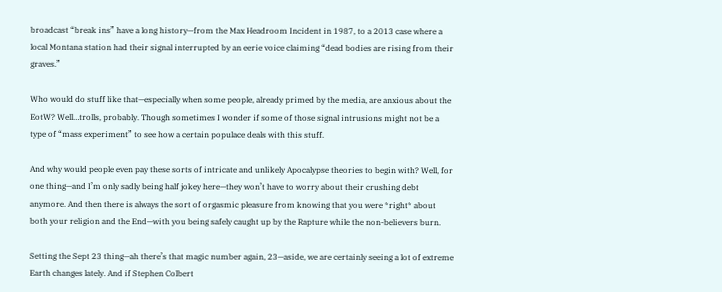broadcast “break ins” have a long history—from the Max Headroom Incident in 1987, to a 2013 case where a local Montana station had their signal interrupted by an eerie voice claiming “dead bodies are rising from their graves.”

Who would do stuff like that—especially when some people, already primed by the media, are anxious about the EotW? Well…trolls, probably. Though sometimes I wonder if some of those signal intrusions might not be a type of “mass experiment” to see how a certain populace deals with this stuff.

And why would people even pay these sorts of intricate and unlikely Apocalypse theories to begin with? Well, for one thing—and I’m only sadly being half jokey here—they won’t have to worry about their crushing debt anymore. And then there is always the sort of orgasmic pleasure from knowing that you were *right* about both your religion and the End—with you being safely caught up by the Rapture while the non-believers burn.

Setting the Sept 23 thing—ah there’s that magic number again, 23—aside, we are certainly seeing a lot of extreme Earth changes lately. And if Stephen Colbert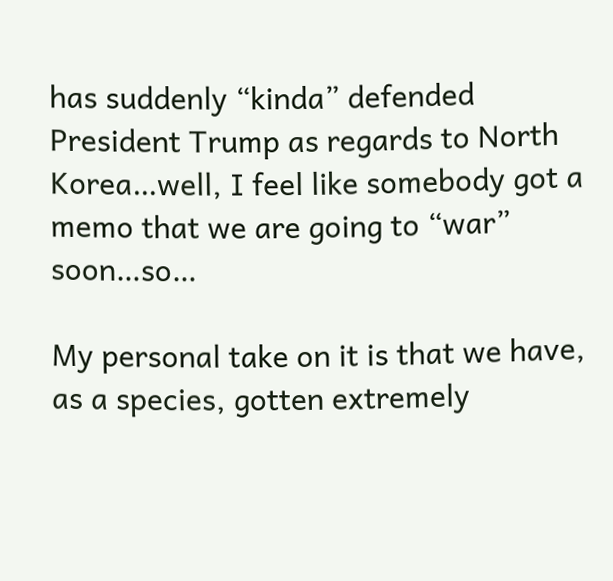has suddenly “kinda” defended President Trump as regards to North Korea…well, I feel like somebody got a memo that we are going to “war” soon…so…

My personal take on it is that we have, as a species, gotten extremely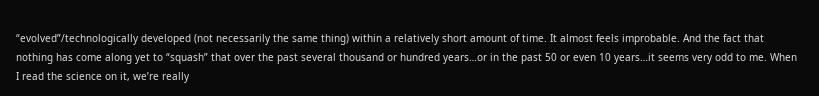“evolved”/technologically developed (not necessarily the same thing) within a relatively short amount of time. It almost feels improbable. And the fact that nothing has come along yet to “squash” that over the past several thousand or hundred years…or in the past 50 or even 10 years…it seems very odd to me. When I read the science on it, we’re really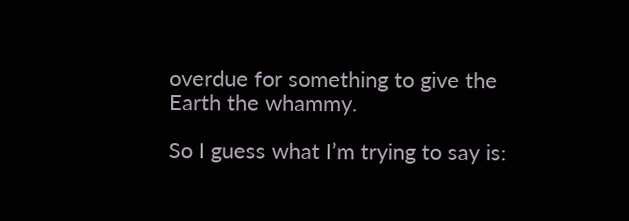overdue for something to give the Earth the whammy.

So I guess what I’m trying to say is: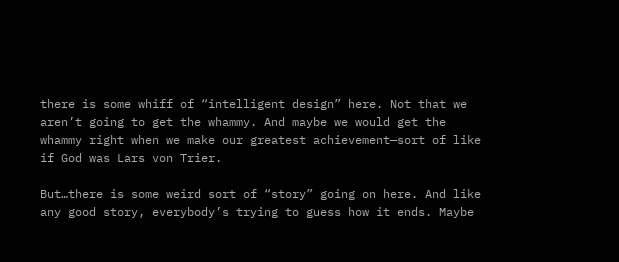there is some whiff of “intelligent design” here. Not that we aren’t going to get the whammy. And maybe we would get the whammy right when we make our greatest achievement—sort of like if God was Lars von Trier.

But…there is some weird sort of “story” going on here. And like any good story, everybody’s trying to guess how it ends. Maybe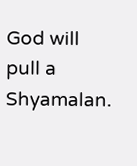God will pull a Shyamalan.